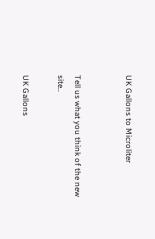UK Gallons to Microliter


Tell us what you think of the new site..

UK Gallons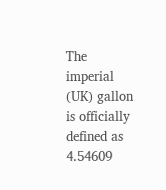The imperial (UK) gallon is officially defined as 4.54609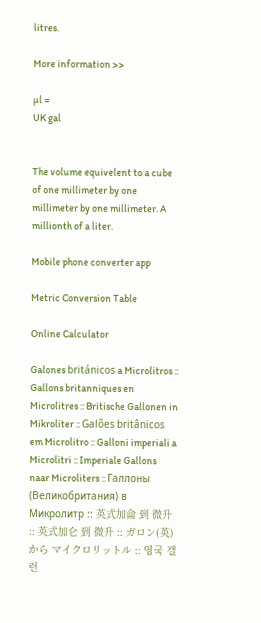litres.

More information >>

µl =
UK gal


The volume equivelent to a cube of one millimeter by one millimeter by one millimeter. A millionth of a liter.

Mobile phone converter app

Metric Conversion Table

Online Calculator

Galones británicos a Microlitros :: Gallons britanniques en Microlitres :: Britische Gallonen in Mikroliter :: Galões britânicos em Microlitro :: Galloni imperiali a Microlitri :: Imperiale Gallons naar Microliters :: Галлоны (Великобритания) в Микролитр :: 英式加侖 到 微升 :: 英式加仑 到 微升 :: ガロン(英) から マイクロリットル :: 영국 갤런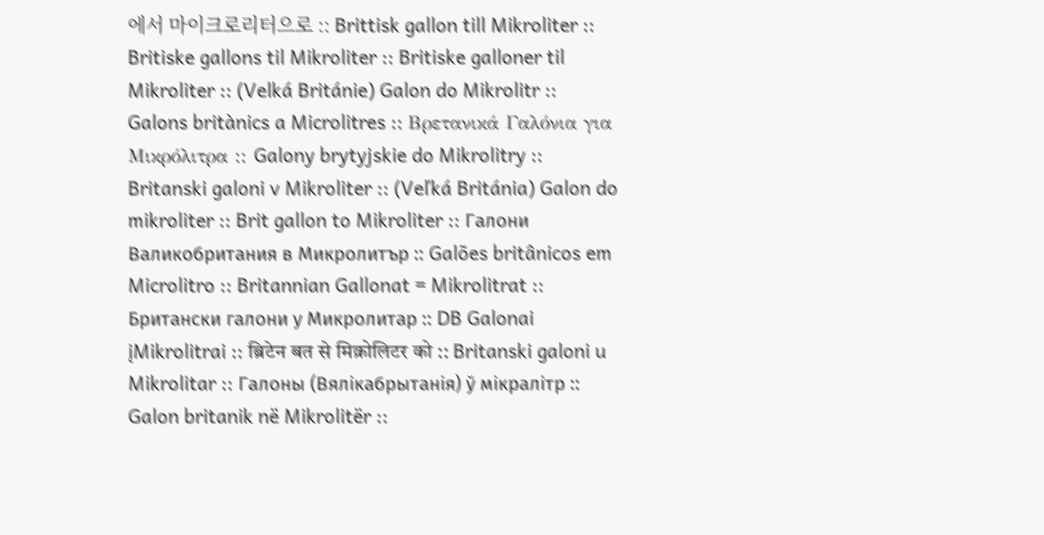에서 마이크로리터으로 :: Brittisk gallon till Mikroliter :: Britiske gallons til Mikroliter :: Britiske galloner til Mikroliter :: (Velká Británie) Galon do Mikrolitr :: Galons britànics a Microlitres :: Βρετανικά Γαλόνια για Μικρόλιτρα :: Galony brytyjskie do Mikrolitry :: Britanski galoni v Mikroliter :: (Veľká Británia) Galon do mikroliter :: Brit gallon to Mikroliter :: Галони Валикобритания в Микролитър :: Galões britânicos em Microlitro :: Britannian Gallonat = Mikrolitrat :: Британски галони у Микролитар :: DB Galonai įMikrolitrai :: ब्रिटेन बत से मिक्रोलिटर को :: Britanski galoni u Mikrolitar :: Галоны (Вялікабрытанія) ў мікралітр :: Galon britanik në Mikrolitër ::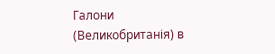Галони (Великобританія) в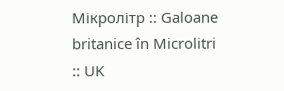Мікролітр :: Galoane britanice în Microlitri :: UK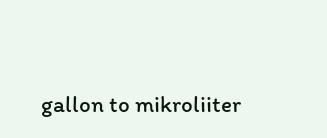gallon to mikroliiter